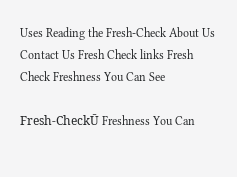Uses Reading the Fresh-Check About Us Contact Us Fresh Check links Fresh Check Freshness You Can See

Fresh-CheckŪ Freshness You Can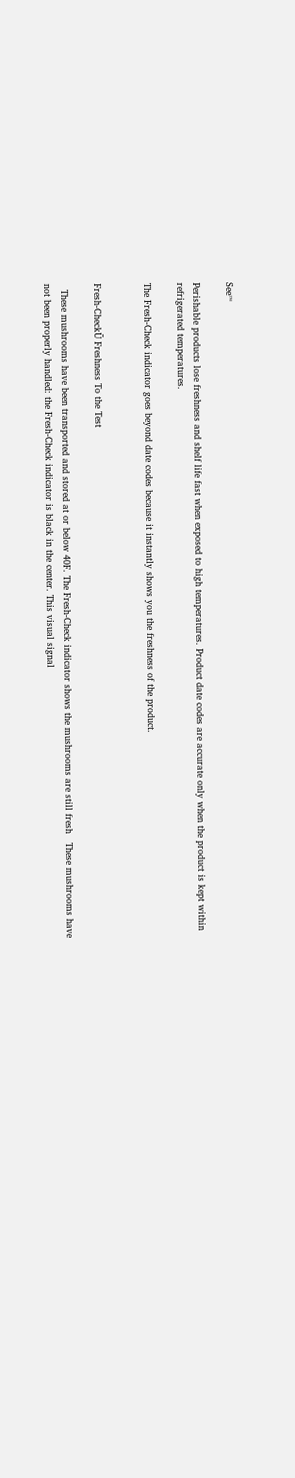See™

Perishable products lose freshness and shelf life fast when exposed to high temperatures. Product date codes are accurate only when the product is kept within refrigerated temperatures.

The Fresh-Check indicator goes beyond date codes because it instantly shows you the freshness of the product.


Fresh-CheckŪ Freshness To the Test

  These mushrooms have been transported and stored at or below 40F. The Fresh-Check indicator shows the mushrooms are still fresh   These mushrooms have not been properly handled: the Fresh-Check indicator is black in the center. This visual signal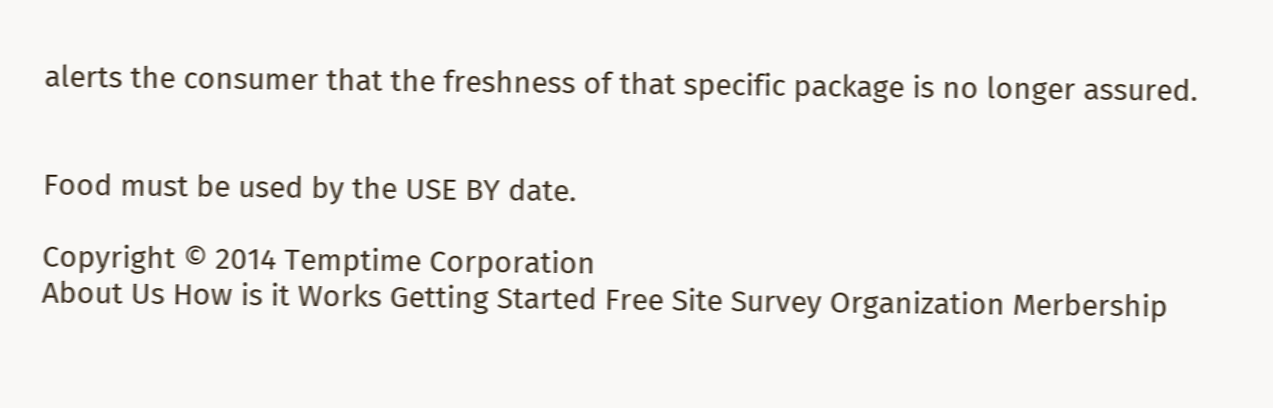alerts the consumer that the freshness of that specific package is no longer assured.


Food must be used by the USE BY date.

Copyright © 2014 Temptime Corporation
About Us How is it Works Getting Started Free Site Survey Organization Merbership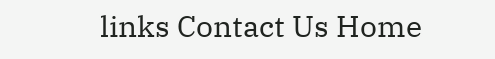links Contact Us Home